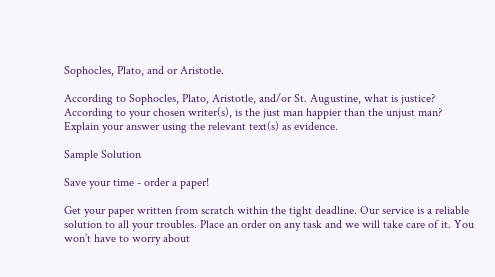Sophocles, Plato, and or Aristotle.

According to Sophocles, Plato, Aristotle, and/or St. Augustine, what is justice? According to your chosen writer(s), is the just man happier than the unjust man? Explain your answer using the relevant text(s) as evidence.

Sample Solution

Save your time - order a paper!

Get your paper written from scratch within the tight deadline. Our service is a reliable solution to all your troubles. Place an order on any task and we will take care of it. You won’t have to worry about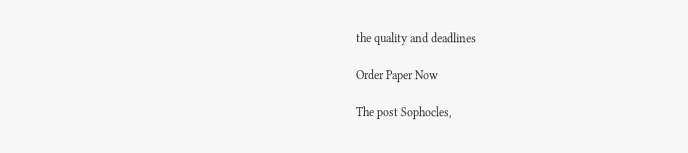the quality and deadlines

Order Paper Now

The post Sophocles,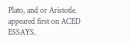Plato, and or Aristotle. appeared first on ACED ESSAYS.